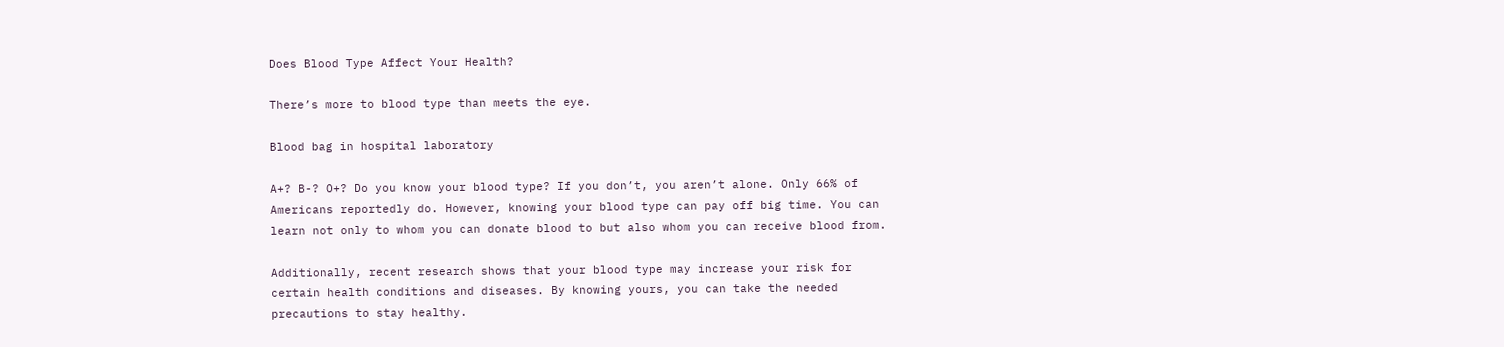Does Blood Type Affect Your Health?

There’s more to blood type than meets the eye.

Blood bag in hospital laboratory

A+? B-? O+? Do you know your blood type? If you don’t, you aren’t alone. Only 66% of Americans reportedly do. However, knowing your blood type can pay off big time. You can learn not only to whom you can donate blood to but also whom you can receive blood from.

Additionally, recent research shows that your blood type may increase your risk for certain health conditions and diseases. By knowing yours, you can take the needed precautions to stay healthy.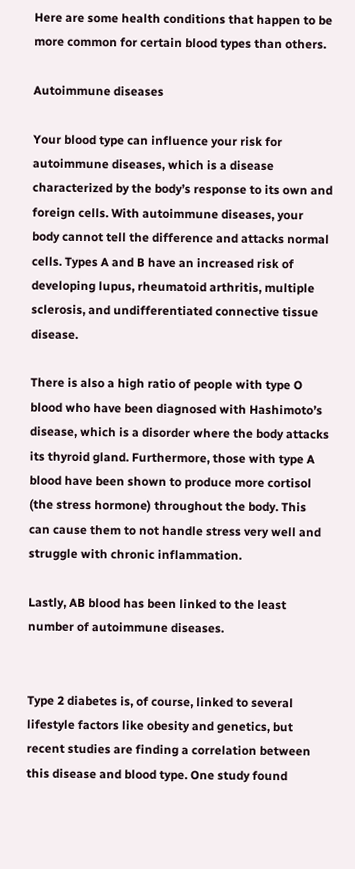Here are some health conditions that happen to be more common for certain blood types than others.

Autoimmune diseases

Your blood type can influence your risk for autoimmune diseases, which is a disease characterized by the body’s response to its own and foreign cells. With autoimmune diseases, your body cannot tell the difference and attacks normal cells. Types A and B have an increased risk of developing lupus, rheumatoid arthritis, multiple sclerosis, and undifferentiated connective tissue disease.

There is also a high ratio of people with type O blood who have been diagnosed with Hashimoto’s disease, which is a disorder where the body attacks its thyroid gland. Furthermore, those with type A blood have been shown to produce more cortisol (the stress hormone) throughout the body. This can cause them to not handle stress very well and struggle with chronic inflammation.

Lastly, AB blood has been linked to the least number of autoimmune diseases.


Type 2 diabetes is, of course, linked to several lifestyle factors like obesity and genetics, but recent studies are finding a correlation between this disease and blood type. One study found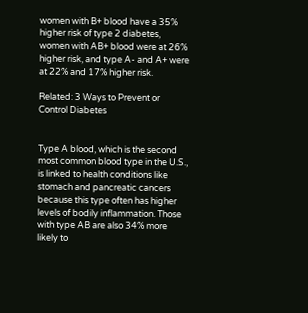women with B+ blood have a 35% higher risk of type 2 diabetes, women with AB+ blood were at 26% higher risk, and type A- and A+ were at 22% and 17% higher risk.

Related: 3 Ways to Prevent or Control Diabetes


Type A blood, which is the second most common blood type in the U.S., is linked to health conditions like stomach and pancreatic cancers because this type often has higher levels of bodily inflammation. Those with type AB are also 34% more likely to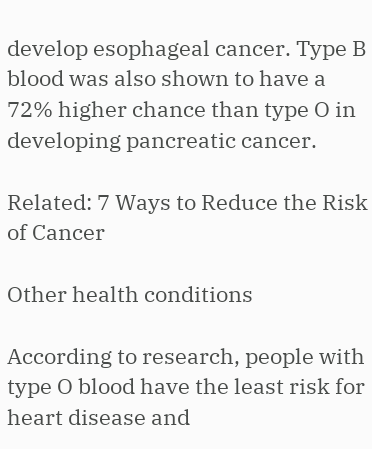develop esophageal cancer. Type B blood was also shown to have a 72% higher chance than type O in developing pancreatic cancer.

Related: 7 Ways to Reduce the Risk of Cancer

Other health conditions

According to research, people with type O blood have the least risk for heart disease and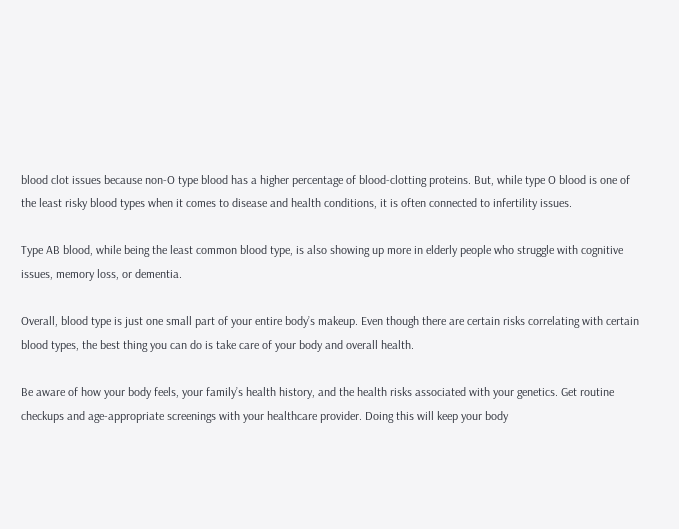blood clot issues because non-O type blood has a higher percentage of blood-clotting proteins. But, while type O blood is one of the least risky blood types when it comes to disease and health conditions, it is often connected to infertility issues.

Type AB blood, while being the least common blood type, is also showing up more in elderly people who struggle with cognitive issues, memory loss, or dementia.

Overall, blood type is just one small part of your entire body’s makeup. Even though there are certain risks correlating with certain blood types, the best thing you can do is take care of your body and overall health.

Be aware of how your body feels, your family’s health history, and the health risks associated with your genetics. Get routine checkups and age-appropriate screenings with your healthcare provider. Doing this will keep your body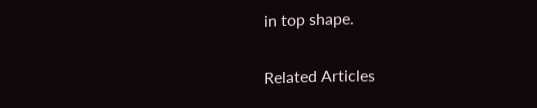in top shape.

Related Articles